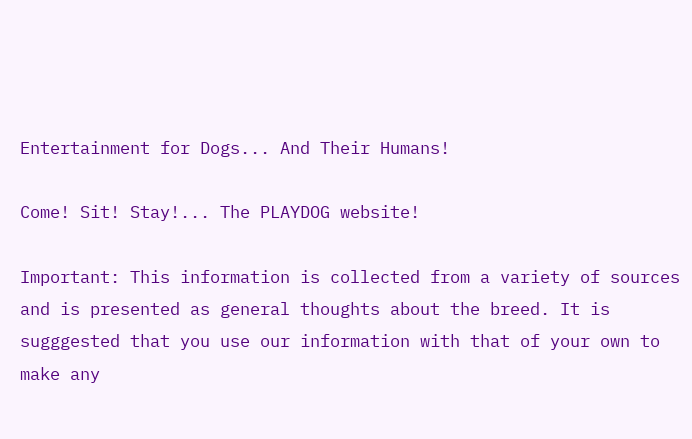Entertainment for Dogs... And Their Humans!

Come! Sit! Stay!... The PLAYDOG website!

Important: This information is collected from a variety of sources and is presented as general thoughts about the breed. It is sugggested that you use our information with that of your own to make any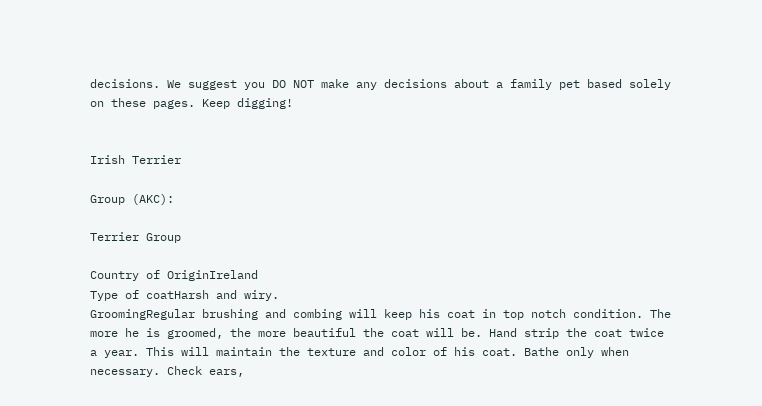decisions. We suggest you DO NOT make any decisions about a family pet based solely on these pages. Keep digging!


Irish Terrier

Group (AKC):

Terrier Group

Country of OriginIreland
Type of coatHarsh and wiry.
GroomingRegular brushing and combing will keep his coat in top notch condition. The more he is groomed, the more beautiful the coat will be. Hand strip the coat twice a year. This will maintain the texture and color of his coat. Bathe only when necessary. Check ears,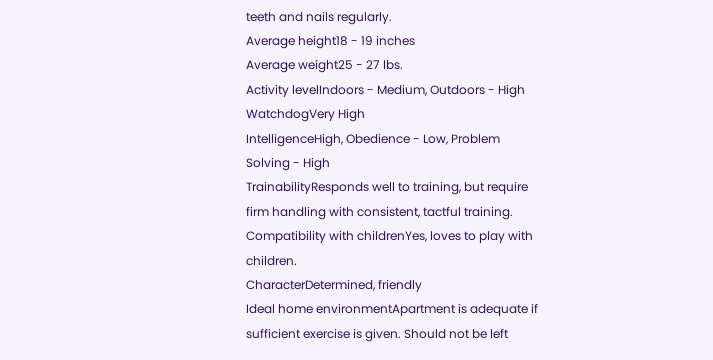teeth and nails regularly.
Average height18 - 19 inches
Average weight25 - 27 lbs.
Activity levelIndoors - Medium, Outdoors - High
WatchdogVery High
IntelligenceHigh, Obedience - Low, Problem Solving - High
TrainabilityResponds well to training, but require firm handling with consistent, tactful training.
Compatibility with childrenYes, loves to play with children.
CharacterDetermined, friendly
Ideal home environmentApartment is adequate if sufficient exercise is given. Should not be left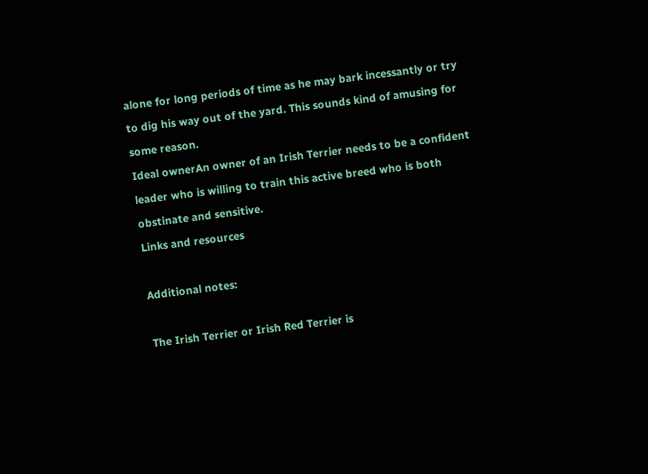alone for long periods of time as he may bark incessantly or try to dig his way out of the yard. This sounds kind of amusing for some reason.
Ideal ownerAn owner of an Irish Terrier needs to be a confident leader who is willing to train this active breed who is both obstinate and sensitive.
Links and resources

Additional notes:

The Irish Terrier or Irish Red Terrier is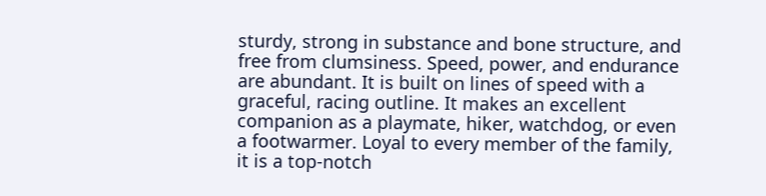sturdy, strong in substance and bone structure, and free from clumsiness. Speed, power, and endurance are abundant. It is built on lines of speed with a graceful, racing outline. It makes an excellent companion as a playmate, hiker, watchdog, or even a footwarmer. Loyal to every member of the family, it is a top-notch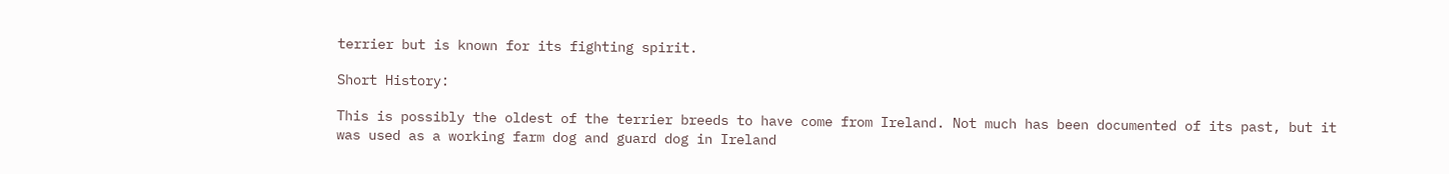terrier but is known for its fighting spirit.

Short History:

This is possibly the oldest of the terrier breeds to have come from Ireland. Not much has been documented of its past, but it was used as a working farm dog and guard dog in Ireland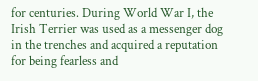for centuries. During World War I, the Irish Terrier was used as a messenger dog in the trenches and acquired a reputation for being fearless and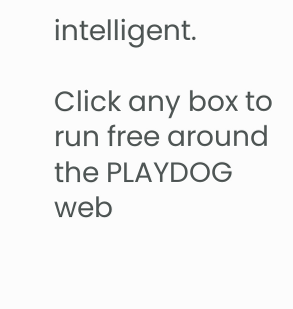intelligent.

Click any box to run free around the PLAYDOG web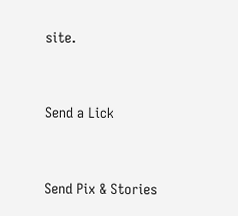site.


Send a Lick


Send Pix & Stories